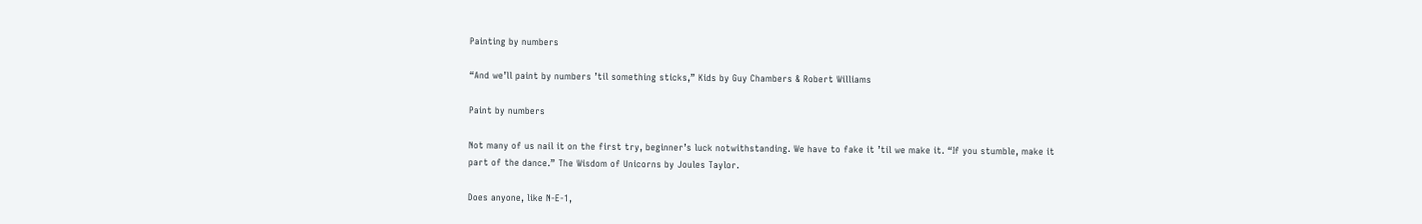Painting by numbers

“And we’ll paint by numbers ’til something sticks,” Kids by Guy Chambers & Robert Williams

Paint by numbers

Not many of us nail it on the first try, beginner’s luck notwithstanding. We have to fake it ’til we make it. “If you stumble, make it part of the dance.” The Wisdom of Unicorns by Joules Taylor.

Does anyone, like N-E-1,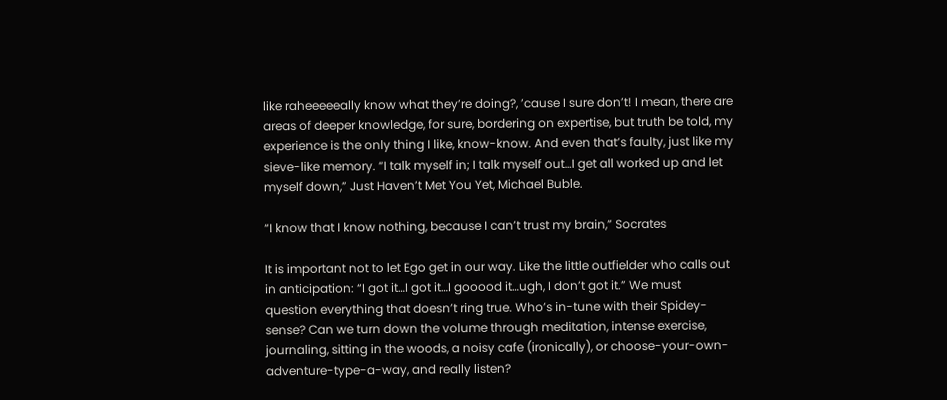like raheeeeeally know what they’re doing?, ’cause I sure don’t! I mean, there are areas of deeper knowledge, for sure, bordering on expertise, but truth be told, my experience is the only thing I like, know-know. And even that’s faulty, just like my sieve-like memory. “I talk myself in; I talk myself out…I get all worked up and let myself down,” Just Haven’t Met You Yet, Michael Buble.

“I know that I know nothing, because I can’t trust my brain,” Socrates

It is important not to let Ego get in our way. Like the little outfielder who calls out in anticipation: “I got it…I got it…I gooood it…ugh, I don’t got it.” We must question everything that doesn’t ring true. Who’s in-tune with their Spidey-sense? Can we turn down the volume through meditation, intense exercise, journaling, sitting in the woods, a noisy cafe (ironically), or choose-your-own-adventure-type-a-way, and really listen?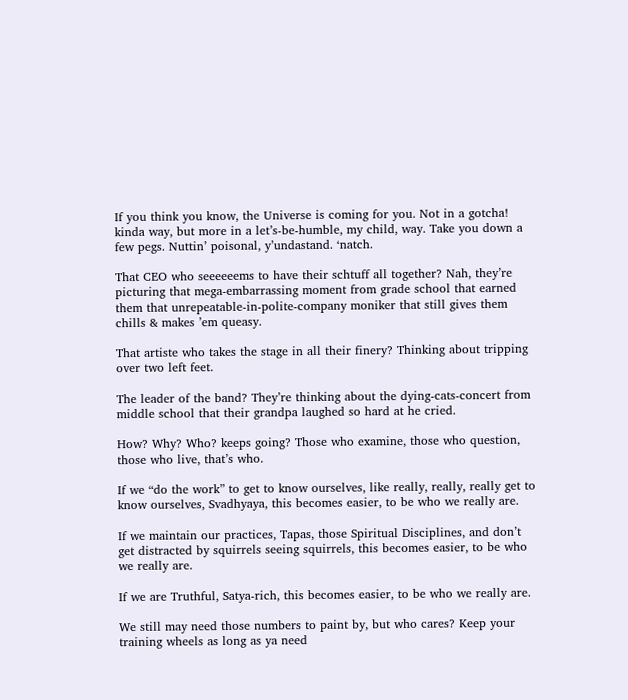If you think you know, the Universe is coming for you. Not in a gotcha! kinda way, but more in a let’s-be-humble, my child, way. Take you down a few pegs. Nuttin’ poisonal, y’undastand. ‘natch.

That CEO who seeeeeems to have their schtuff all together? Nah, they’re picturing that mega-embarrassing moment from grade school that earned them that unrepeatable-in-polite-company moniker that still gives them chills & makes ’em queasy.

That artiste who takes the stage in all their finery? Thinking about tripping over two left feet.

The leader of the band? They’re thinking about the dying-cats-concert from middle school that their grandpa laughed so hard at he cried.

How? Why? Who? keeps going? Those who examine, those who question, those who live, that’s who.

If we “do the work” to get to know ourselves, like really, really, really get to know ourselves, Svadhyaya, this becomes easier, to be who we really are.

If we maintain our practices, Tapas, those Spiritual Disciplines, and don’t get distracted by squirrels seeing squirrels, this becomes easier, to be who we really are.

If we are Truthful, Satya-rich, this becomes easier, to be who we really are.

We still may need those numbers to paint by, but who cares? Keep your training wheels as long as ya need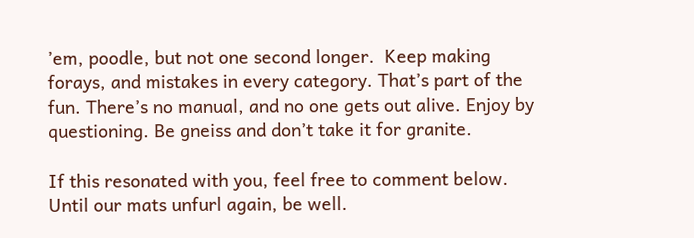’em, poodle, but not one second longer.  Keep making forays, and mistakes in every category. That’s part of the fun. There’s no manual, and no one gets out alive. Enjoy by questioning. Be gneiss and don’t take it for granite.

If this resonated with you, feel free to comment below. Until our mats unfurl again, be well.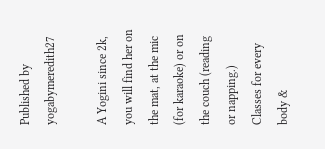Published by yogabymeredith27

A Yogini since 2k, you will find her on the mat, at the mic (for karaoke) or on the couch (reading or napping.) Classes for every body &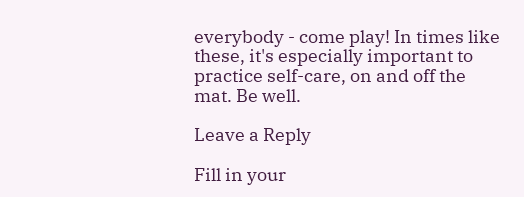everybody - come play! In times like these, it's especially important to practice self-care, on and off the mat. Be well.

Leave a Reply

Fill in your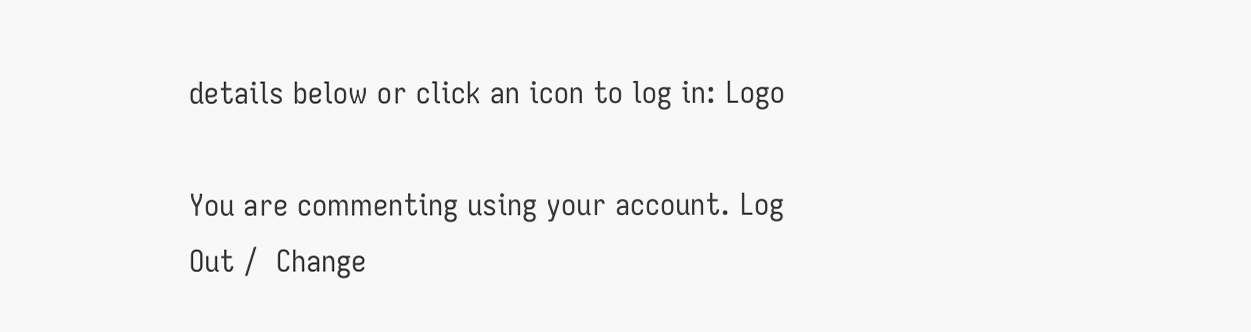details below or click an icon to log in: Logo

You are commenting using your account. Log Out /  Change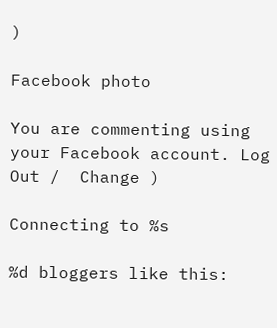)

Facebook photo

You are commenting using your Facebook account. Log Out /  Change )

Connecting to %s

%d bloggers like this: